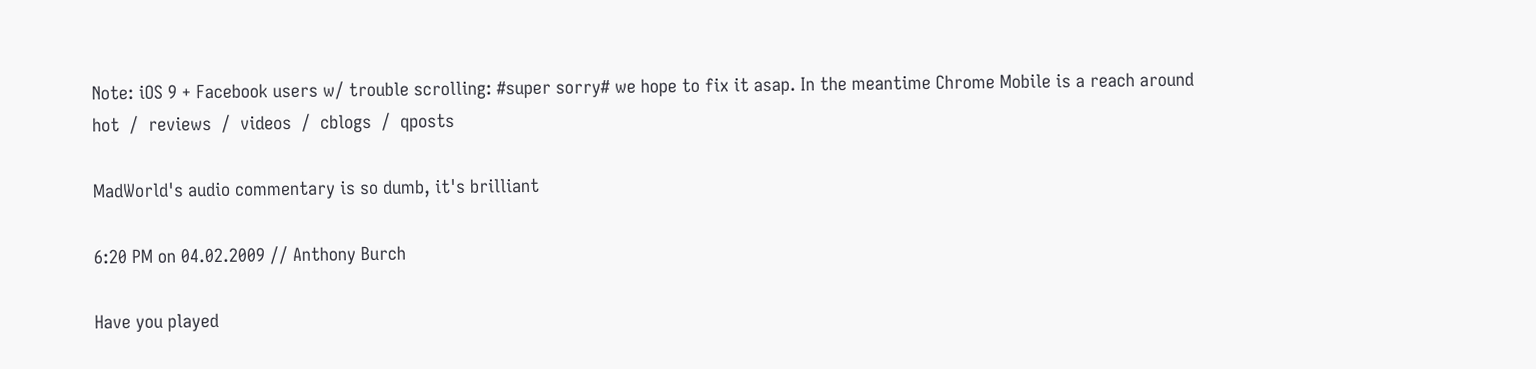Note: iOS 9 + Facebook users w/ trouble scrolling: #super sorry# we hope to fix it asap. In the meantime Chrome Mobile is a reach around
hot  /  reviews  /  videos  /  cblogs  /  qposts

MadWorld's audio commentary is so dumb, it's brilliant

6:20 PM on 04.02.2009 // Anthony Burch

Have you played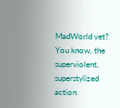MadWorld yet? You know, the superviolent, superstylized action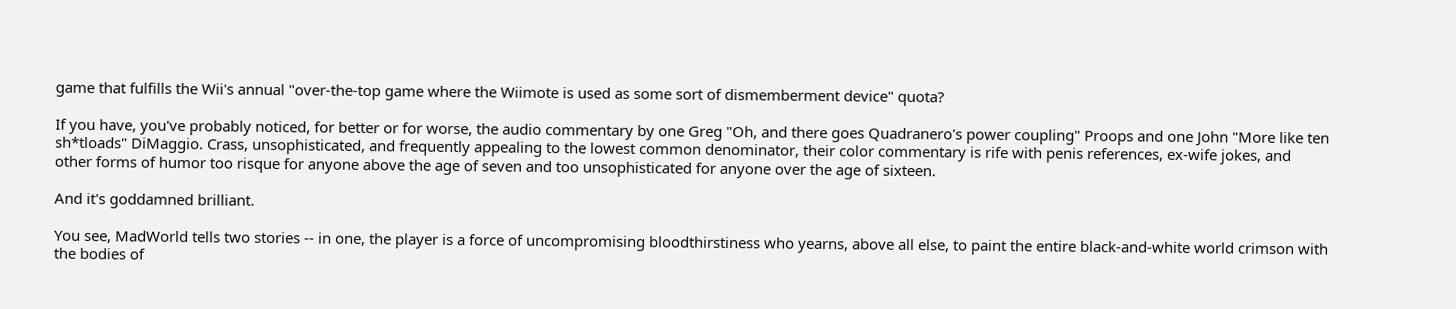game that fulfills the Wii's annual "over-the-top game where the Wiimote is used as some sort of dismemberment device" quota?

If you have, you've probably noticed, for better or for worse, the audio commentary by one Greg "Oh, and there goes Quadranero's power coupling" Proops and one John "More like ten sh*tloads" DiMaggio. Crass, unsophisticated, and frequently appealing to the lowest common denominator, their color commentary is rife with penis references, ex-wife jokes, and other forms of humor too risque for anyone above the age of seven and too unsophisticated for anyone over the age of sixteen.

And it's goddamned brilliant.

You see, MadWorld tells two stories -- in one, the player is a force of uncompromising bloodthirstiness who yearns, above all else, to paint the entire black-and-white world crimson with the bodies of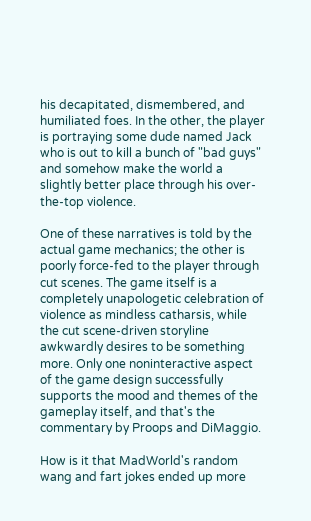his decapitated, dismembered, and humiliated foes. In the other, the player is portraying some dude named Jack who is out to kill a bunch of "bad guys" and somehow make the world a slightly better place through his over-the-top violence.

One of these narratives is told by the actual game mechanics; the other is poorly force-fed to the player through cut scenes. The game itself is a completely unapologetic celebration of violence as mindless catharsis, while the cut scene-driven storyline awkwardly desires to be something more. Only one noninteractive aspect of the game design successfully supports the mood and themes of the gameplay itself, and that's the commentary by Proops and DiMaggio.

How is it that MadWorld's random wang and fart jokes ended up more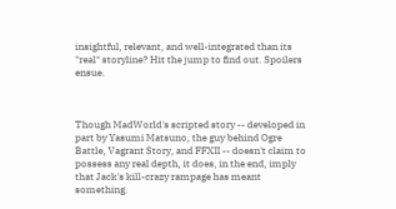insightful, relevant, and well-integrated than its "real" storyline? Hit the jump to find out. Spoilers ensue.



Though MadWorld's scripted story -- developed in part by Yasumi Matsuno, the guy behind Ogre Battle, Vagrant Story, and FFXII -- doesn't claim to possess any real depth, it does, in the end, imply that Jack's kill-crazy rampage has meant something.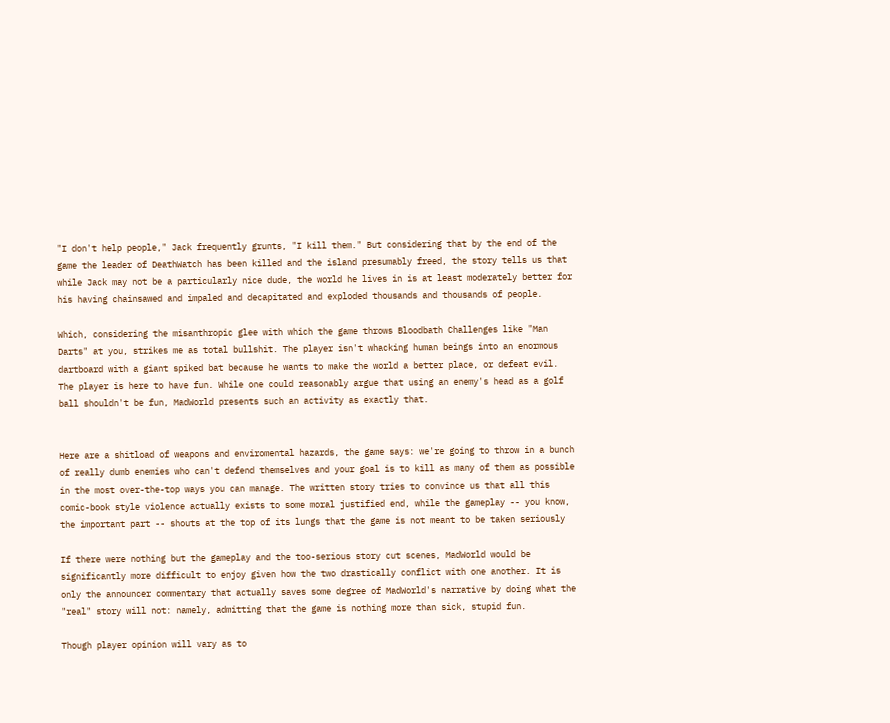"I don't help people," Jack frequently grunts, "I kill them." But considering that by the end of the game the leader of DeathWatch has been killed and the island presumably freed, the story tells us that while Jack may not be a particularly nice dude, the world he lives in is at least moderately better for his having chainsawed and impaled and decapitated and exploded thousands and thousands of people.

Which, considering the misanthropic glee with which the game throws Bloodbath Challenges like "Man Darts" at you, strikes me as total bullshit. The player isn't whacking human beings into an enormous dartboard with a giant spiked bat because he wants to make the world a better place, or defeat evil. The player is here to have fun. While one could reasonably argue that using an enemy's head as a golf ball shouldn't be fun, MadWorld presents such an activity as exactly that.


Here are a shitload of weapons and enviromental hazards, the game says: we're going to throw in a bunch of really dumb enemies who can't defend themselves and your goal is to kill as many of them as possible in the most over-the-top ways you can manage. The written story tries to convince us that all this comic-book style violence actually exists to some moral justified end, while the gameplay -- you know, the important part -- shouts at the top of its lungs that the game is not meant to be taken seriously

If there were nothing but the gameplay and the too-serious story cut scenes, MadWorld would be significantly more difficult to enjoy given how the two drastically conflict with one another. It is only the announcer commentary that actually saves some degree of MadWorld's narrative by doing what the "real" story will not: namely, admitting that the game is nothing more than sick, stupid fun.

Though player opinion will vary as to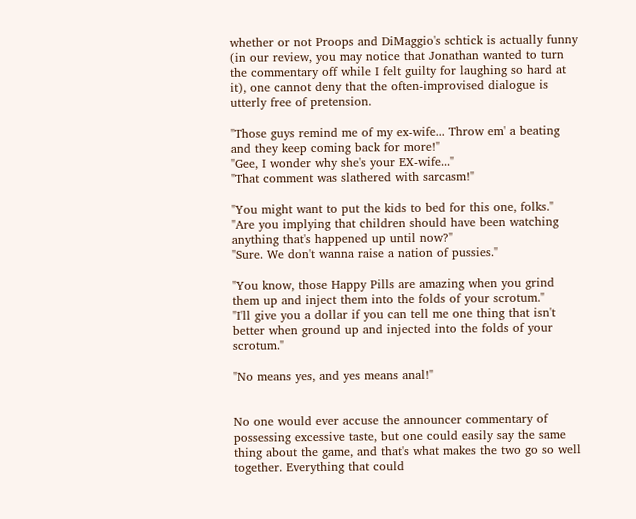whether or not Proops and DiMaggio's schtick is actually funny (in our review, you may notice that Jonathan wanted to turn the commentary off while I felt guilty for laughing so hard at it), one cannot deny that the often-improvised dialogue is utterly free of pretension.

"Those guys remind me of my ex-wife... Throw em' a beating and they keep coming back for more!"
"Gee, I wonder why she's your EX-wife..."
"That comment was slathered with sarcasm!"

"You might want to put the kids to bed for this one, folks."
"Are you implying that children should have been watching anything that's happened up until now?"
"Sure. We don't wanna raise a nation of pussies."

"You know, those Happy Pills are amazing when you grind them up and inject them into the folds of your scrotum."
"I'll give you a dollar if you can tell me one thing that isn't better when ground up and injected into the folds of your scrotum."

"No means yes, and yes means anal!"


No one would ever accuse the announcer commentary of possessing excessive taste, but one could easily say the same thing about the game, and that's what makes the two go so well together. Everything that could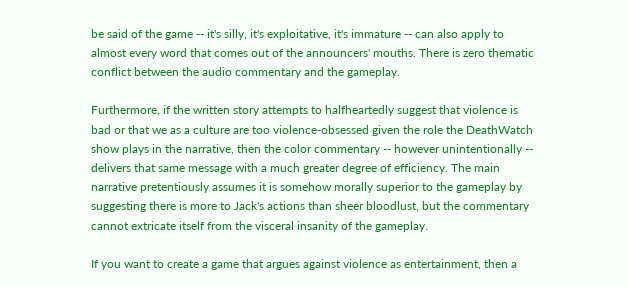be said of the game -- it's silly, it's exploitative, it's immature -- can also apply to almost every word that comes out of the announcers' mouths. There is zero thematic conflict between the audio commentary and the gameplay.

Furthermore, if the written story attempts to halfheartedly suggest that violence is bad or that we as a culture are too violence-obsessed given the role the DeathWatch show plays in the narrative, then the color commentary -- however unintentionally -- delivers that same message with a much greater degree of efficiency. The main narrative pretentiously assumes it is somehow morally superior to the gameplay by suggesting there is more to Jack's actions than sheer bloodlust, but the commentary cannot extricate itself from the visceral insanity of the gameplay.

If you want to create a game that argues against violence as entertainment, then a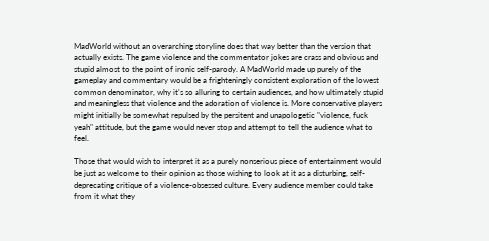MadWorld without an overarching storyline does that way better than the version that actually exists. The game violence and the commentator jokes are crass and obvious and stupid almost to the point of ironic self-parody. A MadWorld made up purely of the gameplay and commentary would be a frighteningly consistent exploration of the lowest common denominator, why it's so alluring to certain audiences, and how ultimately stupid and meaningless that violence and the adoration of violence is. More conservative players might initially be somewhat repulsed by the persitent and unapologetic "violence, fuck yeah" attitude, but the game would never stop and attempt to tell the audience what to feel.

Those that would wish to interpret it as a purely nonserious piece of entertainment would be just as welcome to their opinion as those wishing to look at it as a disturbing, self-deprecating critique of a violence-obsessed culture. Every audience member could take from it what they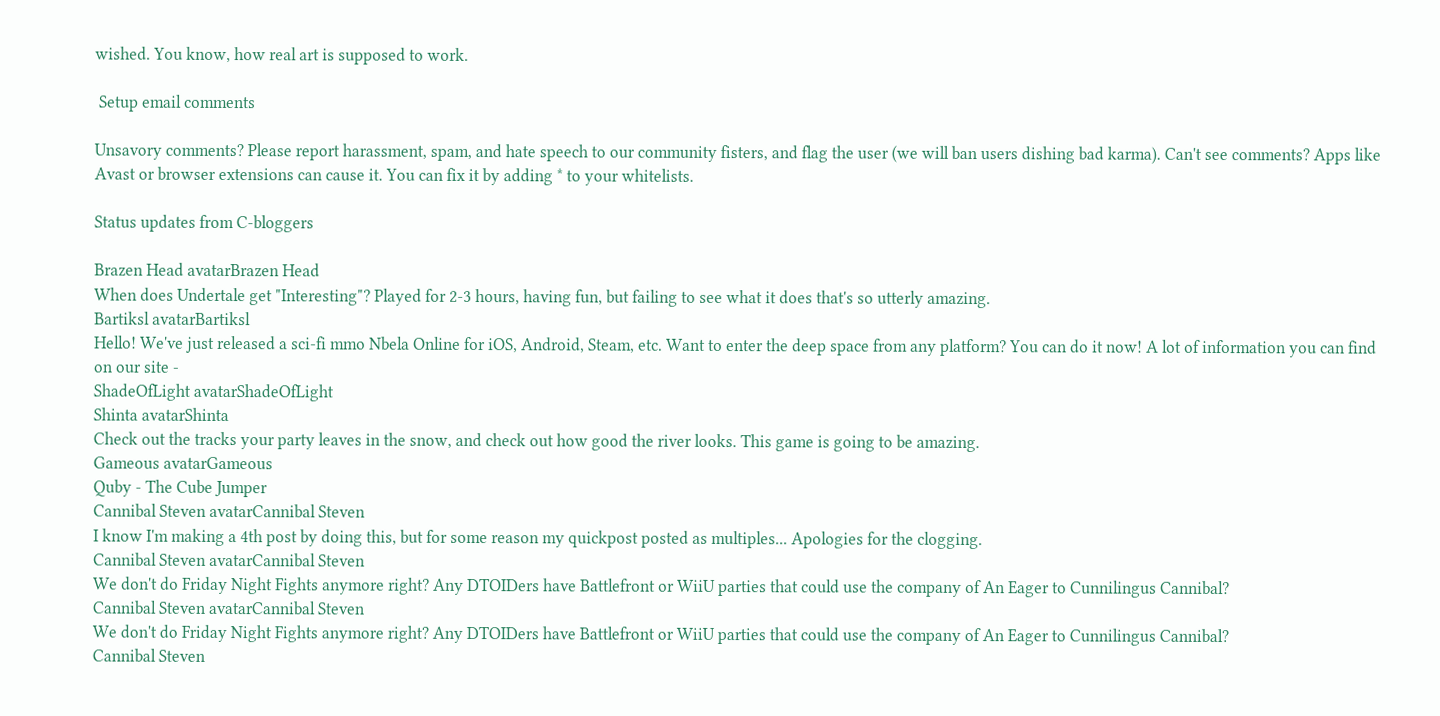wished. You know, how real art is supposed to work.

 Setup email comments

Unsavory comments? Please report harassment, spam, and hate speech to our community fisters, and flag the user (we will ban users dishing bad karma). Can't see comments? Apps like Avast or browser extensions can cause it. You can fix it by adding * to your whitelists.

Status updates from C-bloggers

Brazen Head avatarBrazen Head
When does Undertale get "Interesting"? Played for 2-3 hours, having fun, but failing to see what it does that's so utterly amazing.
Bartiksl avatarBartiksl
Hello! We've just released a sci-fi mmo Nbela Online for iOS, Android, Steam, etc. Want to enter the deep space from any platform? You can do it now! A lot of information you can find on our site -
ShadeOfLight avatarShadeOfLight
Shinta avatarShinta
Check out the tracks your party leaves in the snow, and check out how good the river looks. This game is going to be amazing.
Gameous avatarGameous
Quby - The Cube Jumper
Cannibal Steven avatarCannibal Steven
I know I'm making a 4th post by doing this, but for some reason my quickpost posted as multiples... Apologies for the clogging.
Cannibal Steven avatarCannibal Steven
We don't do Friday Night Fights anymore right? Any DTOIDers have Battlefront or WiiU parties that could use the company of An Eager to Cunnilingus Cannibal?
Cannibal Steven avatarCannibal Steven
We don't do Friday Night Fights anymore right? Any DTOIDers have Battlefront or WiiU parties that could use the company of An Eager to Cunnilingus Cannibal?
Cannibal Steven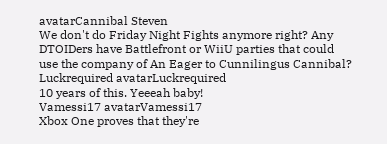avatarCannibal Steven
We don't do Friday Night Fights anymore right? Any DTOIDers have Battlefront or WiiU parties that could use the company of An Eager to Cunnilingus Cannibal?
Luckrequired avatarLuckrequired
10 years of this. Yeeeah baby!
Vamessi17 avatarVamessi17
Xbox One proves that they're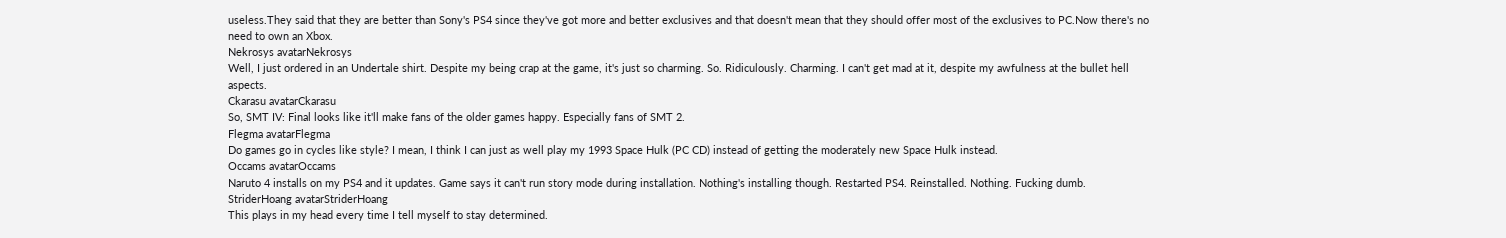useless.They said that they are better than Sony's PS4 since they've got more and better exclusives and that doesn't mean that they should offer most of the exclusives to PC.Now there's no need to own an Xbox.
Nekrosys avatarNekrosys
Well, I just ordered in an Undertale shirt. Despite my being crap at the game, it's just so charming. So. Ridiculously. Charming. I can't get mad at it, despite my awfulness at the bullet hell aspects.
Ckarasu avatarCkarasu
So, SMT IV: Final looks like it'll make fans of the older games happy. Especially fans of SMT 2.
Flegma avatarFlegma
Do games go in cycles like style? I mean, I think I can just as well play my 1993 Space Hulk (PC CD) instead of getting the moderately new Space Hulk instead.
Occams avatarOccams
Naruto 4 installs on my PS4 and it updates. Game says it can't run story mode during installation. Nothing's installing though. Restarted PS4. Reinstalled. Nothing. Fucking dumb.
StriderHoang avatarStriderHoang
This plays in my head every time I tell myself to stay determined.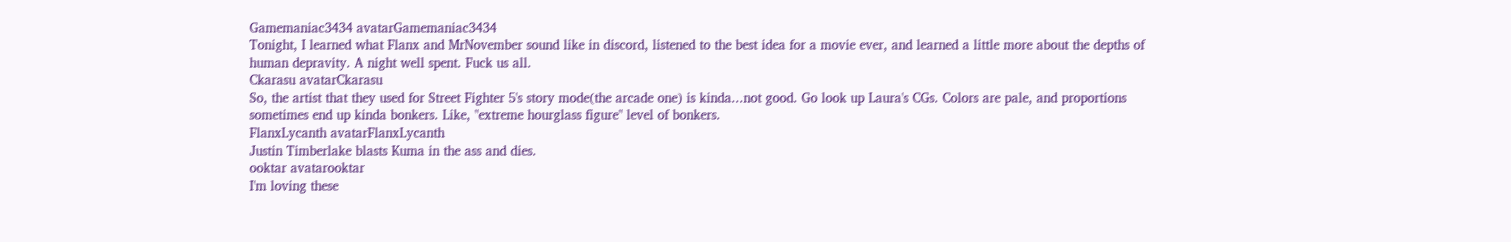Gamemaniac3434 avatarGamemaniac3434
Tonight, I learned what Flanx and MrNovember sound like in discord, listened to the best idea for a movie ever, and learned a little more about the depths of human depravity. A night well spent. Fuck us all.
Ckarasu avatarCkarasu
So, the artist that they used for Street Fighter 5's story mode(the arcade one) is kinda...not good. Go look up Laura's CGs. Colors are pale, and proportions sometimes end up kinda bonkers. Like, "extreme hourglass figure" level of bonkers.
FlanxLycanth avatarFlanxLycanth
Justin Timberlake blasts Kuma in the ass and dies.
ooktar avatarooktar
I'm loving these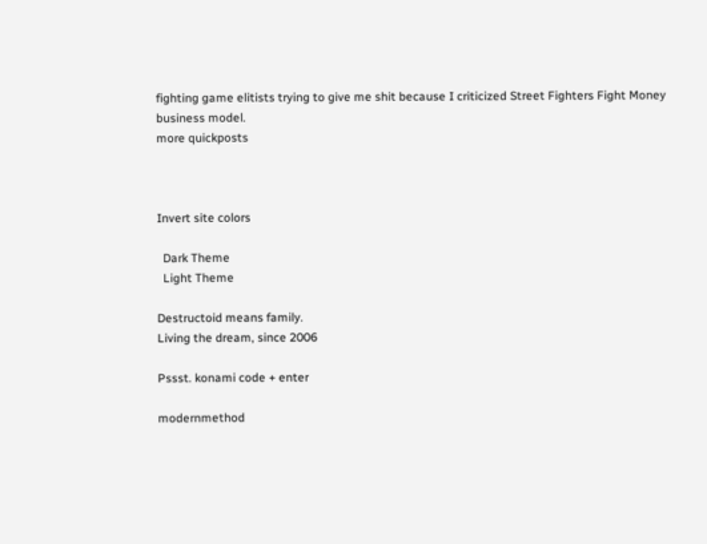fighting game elitists trying to give me shit because I criticized Street Fighters Fight Money business model.
more quickposts



Invert site colors

  Dark Theme
  Light Theme

Destructoid means family.
Living the dream, since 2006

Pssst. konami code + enter

modernmethod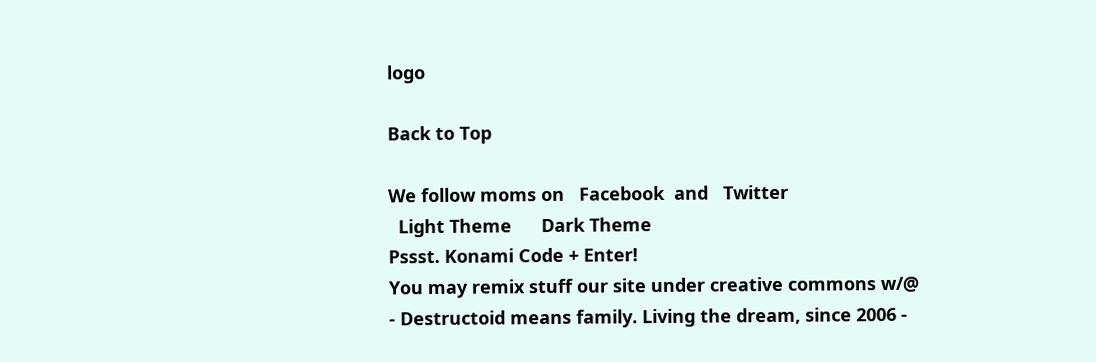logo

Back to Top

We follow moms on   Facebook  and   Twitter
  Light Theme      Dark Theme
Pssst. Konami Code + Enter!
You may remix stuff our site under creative commons w/@
- Destructoid means family. Living the dream, since 2006 -